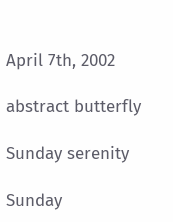April 7th, 2002

abstract butterfly

Sunday serenity

Sunday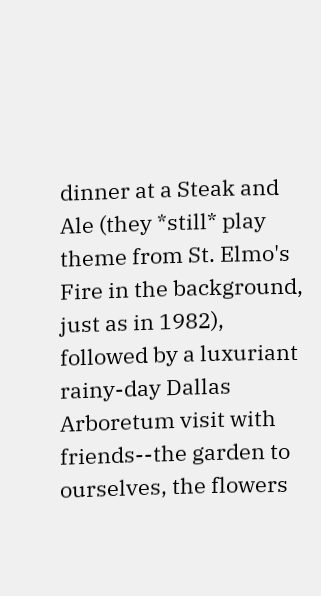dinner at a Steak and Ale (they *still* play theme from St. Elmo's Fire in the background, just as in 1982), followed by a luxuriant rainy-day Dallas Arboretum visit with friends--the garden to ourselves, the flowers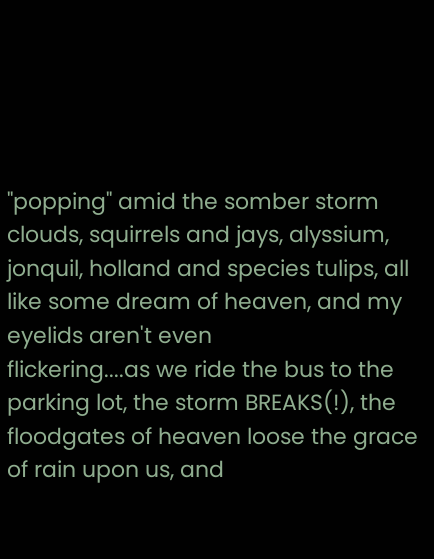"popping" amid the somber storm clouds, squirrels and jays, alyssium, jonquil, holland and species tulips, all like some dream of heaven, and my eyelids aren't even
flickering....as we ride the bus to the parking lot, the storm BREAKS(!), the floodgates of heaven loose the grace of rain upon us, and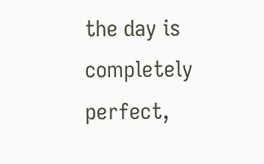the day is completely perfect,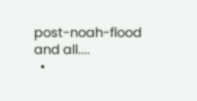post-noah-flood and all....
  •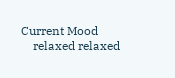Current Mood
    relaxed relaxed